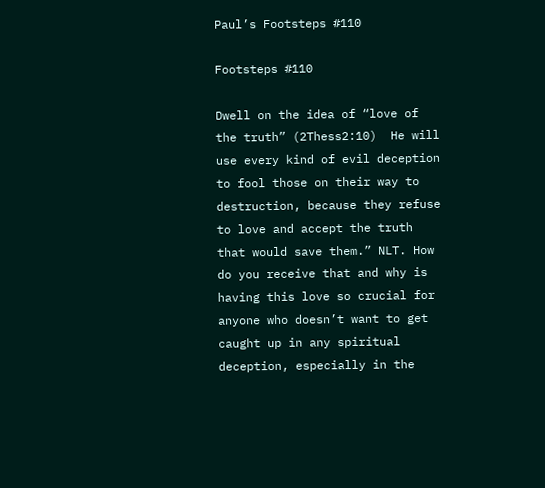Paul’s Footsteps #110

Footsteps #110

Dwell on the idea of “love of the truth” (2Thess2:10)  He will use every kind of evil deception to fool those on their way to destruction, because they refuse to love and accept the truth that would save them.” NLT. How do you receive that and why is having this love so crucial for anyone who doesn’t want to get caught up in any spiritual deception, especially in the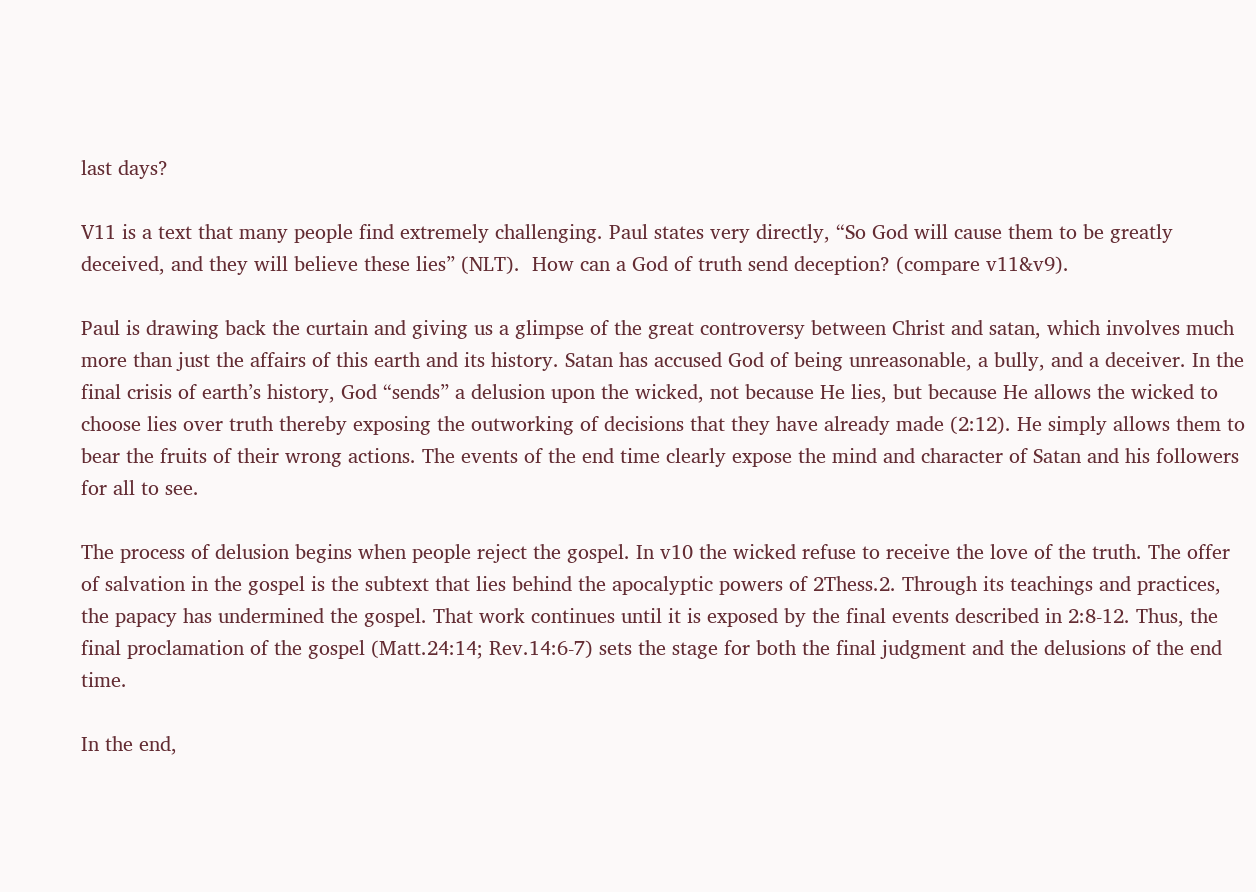last days?

V11 is a text that many people find extremely challenging. Paul states very directly, “So God will cause them to be greatly deceived, and they will believe these lies” (NLT).  How can a God of truth send deception? (compare v11&v9).

Paul is drawing back the curtain and giving us a glimpse of the great controversy between Christ and satan, which involves much more than just the affairs of this earth and its history. Satan has accused God of being unreasonable, a bully, and a deceiver. In the final crisis of earth’s history, God “sends” a delusion upon the wicked, not because He lies, but because He allows the wicked to choose lies over truth thereby exposing the outworking of decisions that they have already made (2:12). He simply allows them to bear the fruits of their wrong actions. The events of the end time clearly expose the mind and character of Satan and his followers for all to see.

The process of delusion begins when people reject the gospel. In v10 the wicked refuse to receive the love of the truth. The offer of salvation in the gospel is the subtext that lies behind the apocalyptic powers of 2Thess.2. Through its teachings and practices, the papacy has undermined the gospel. That work continues until it is exposed by the final events described in 2:8-12. Thus, the final proclamation of the gospel (Matt.24:14; Rev.14:6-7) sets the stage for both the final judgment and the delusions of the end time.

In the end,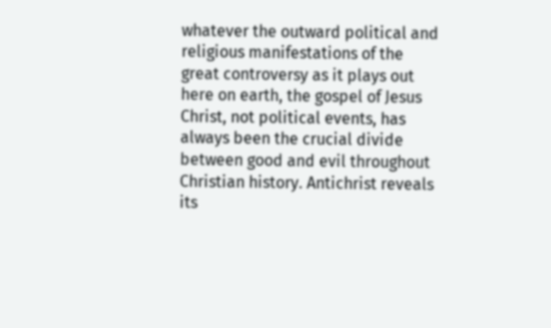whatever the outward political and religious manifestations of the great controversy as it plays out here on earth, the gospel of Jesus Christ, not political events, has always been the crucial divide between good and evil throughout Christian history. Antichrist reveals its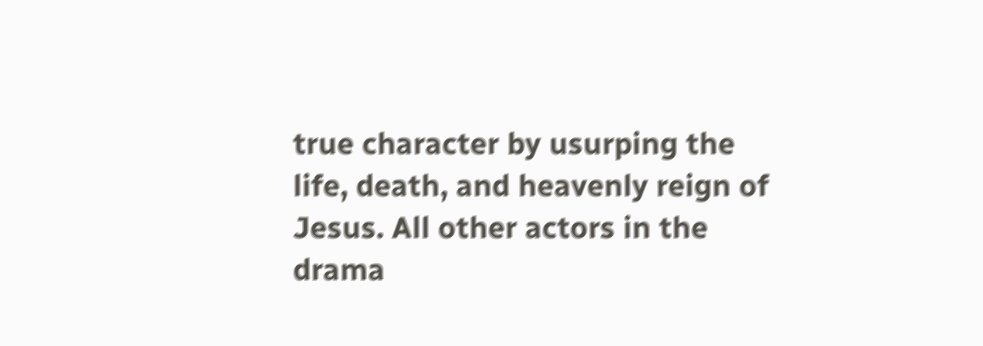true character by usurping the life, death, and heavenly reign of Jesus. All other actors in the drama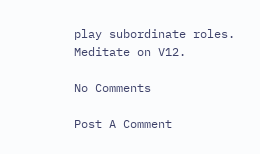play subordinate roles. Meditate on V12.

No Comments

Post A Comment